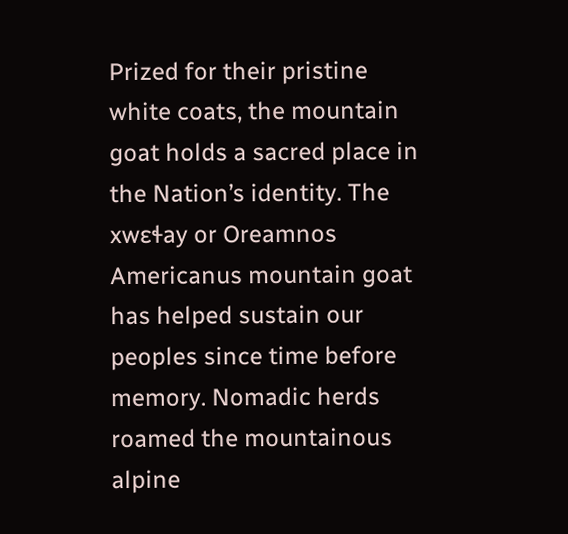Prized for their pristine white coats, the mountain goat holds a sacred place in the Nation’s identity. The xwɛɬay or Oreamnos Americanus mountain goat has helped sustain our peoples since time before memory. Nomadic herds roamed the mountainous alpine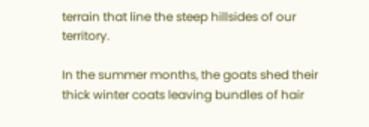terrain that line the steep hillsides of our territory.

In the summer months, the goats shed their thick winter coats leaving bundles of hair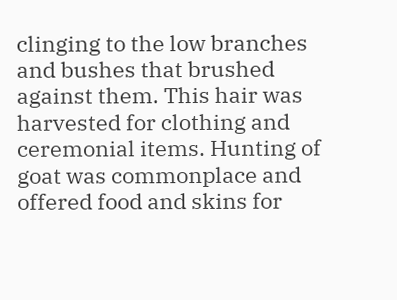clinging to the low branches and bushes that brushed against them. This hair was harvested for clothing and ceremonial items. Hunting of goat was commonplace and offered food and skins for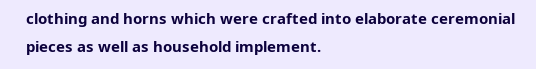clothing and horns which were crafted into elaborate ceremonial pieces as well as household implement.